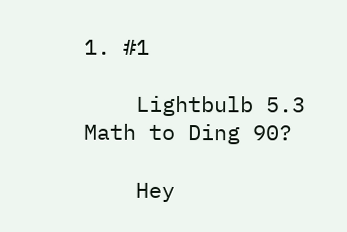1. #1

    Lightbulb 5.3 Math to Ding 90?

    Hey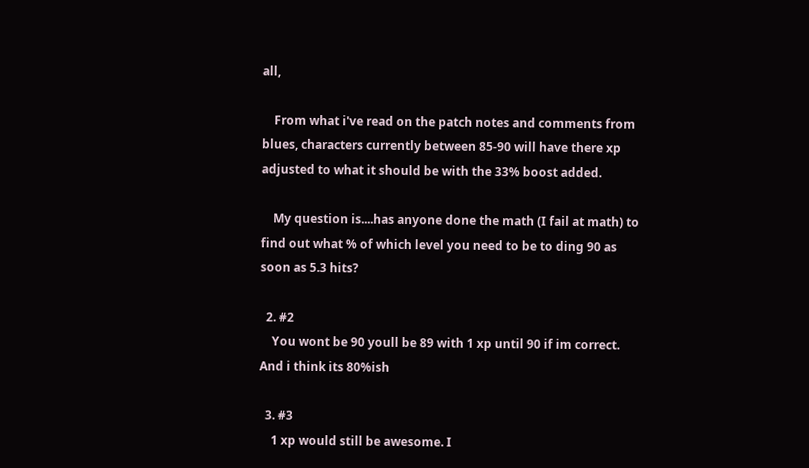all,

    From what i've read on the patch notes and comments from blues, characters currently between 85-90 will have there xp adjusted to what it should be with the 33% boost added.

    My question is....has anyone done the math (I fail at math) to find out what % of which level you need to be to ding 90 as soon as 5.3 hits?

  2. #2
    You wont be 90 youll be 89 with 1 xp until 90 if im correct. And i think its 80%ish

  3. #3
    1 xp would still be awesome. I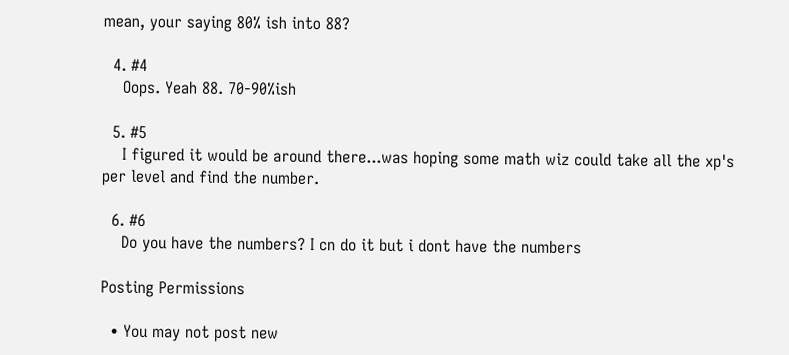mean, your saying 80% ish into 88?

  4. #4
    Oops. Yeah 88. 70-90%ish

  5. #5
    I figured it would be around there...was hoping some math wiz could take all the xp's per level and find the number.

  6. #6
    Do you have the numbers? I cn do it but i dont have the numbers

Posting Permissions

  • You may not post new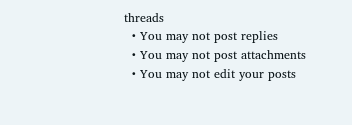threads
  • You may not post replies
  • You may not post attachments
  • You may not edit your posts